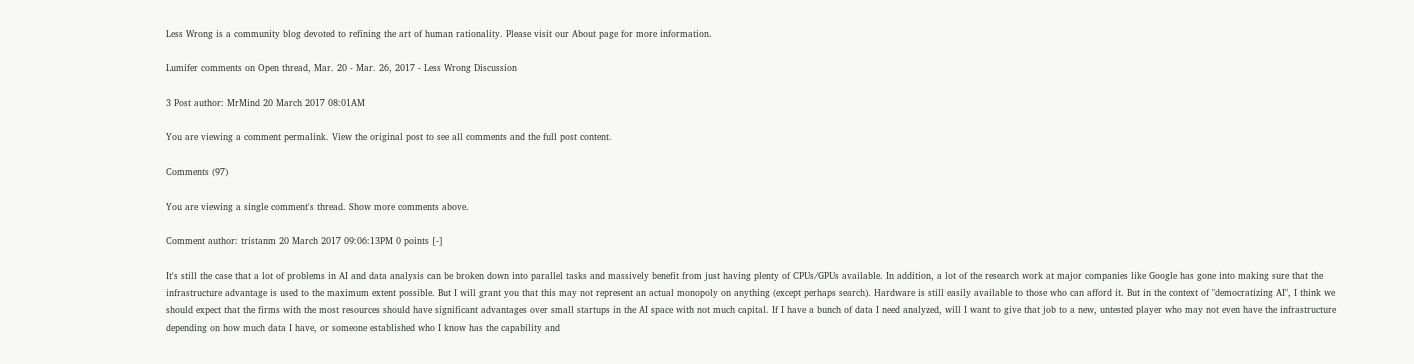Less Wrong is a community blog devoted to refining the art of human rationality. Please visit our About page for more information.

Lumifer comments on Open thread, Mar. 20 - Mar. 26, 2017 - Less Wrong Discussion

3 Post author: MrMind 20 March 2017 08:01AM

You are viewing a comment permalink. View the original post to see all comments and the full post content.

Comments (97)

You are viewing a single comment's thread. Show more comments above.

Comment author: tristanm 20 March 2017 09:06:13PM 0 points [-]

It's still the case that a lot of problems in AI and data analysis can be broken down into parallel tasks and massively benefit from just having plenty of CPUs/GPUs available. In addition, a lot of the research work at major companies like Google has gone into making sure that the infrastructure advantage is used to the maximum extent possible. But I will grant you that this may not represent an actual monopoly on anything (except perhaps search). Hardware is still easily available to those who can afford it. But in the context of "democratizing AI", I think we should expect that the firms with the most resources should have significant advantages over small startups in the AI space with not much capital. If I have a bunch of data I need analyzed, will I want to give that job to a new, untested player who may not even have the infrastructure depending on how much data I have, or someone established who I know has the capability and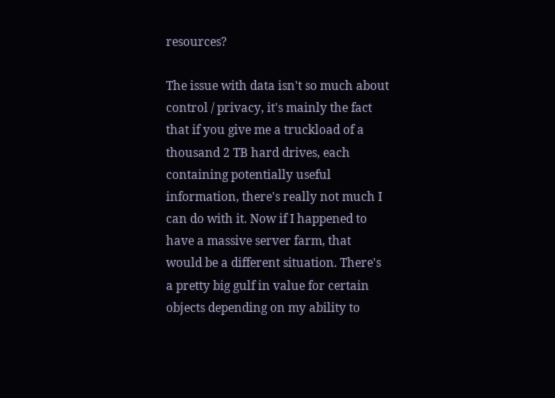resources?

The issue with data isn't so much about control / privacy, it's mainly the fact that if you give me a truckload of a thousand 2 TB hard drives, each containing potentially useful information, there's really not much I can do with it. Now if I happened to have a massive server farm, that would be a different situation. There's a pretty big gulf in value for certain objects depending on my ability to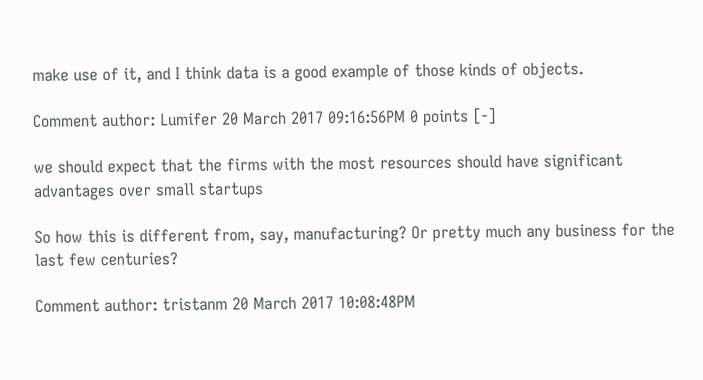make use of it, and I think data is a good example of those kinds of objects.

Comment author: Lumifer 20 March 2017 09:16:56PM 0 points [-]

we should expect that the firms with the most resources should have significant advantages over small startups

So how this is different from, say, manufacturing? Or pretty much any business for the last few centuries?

Comment author: tristanm 20 March 2017 10:08:48PM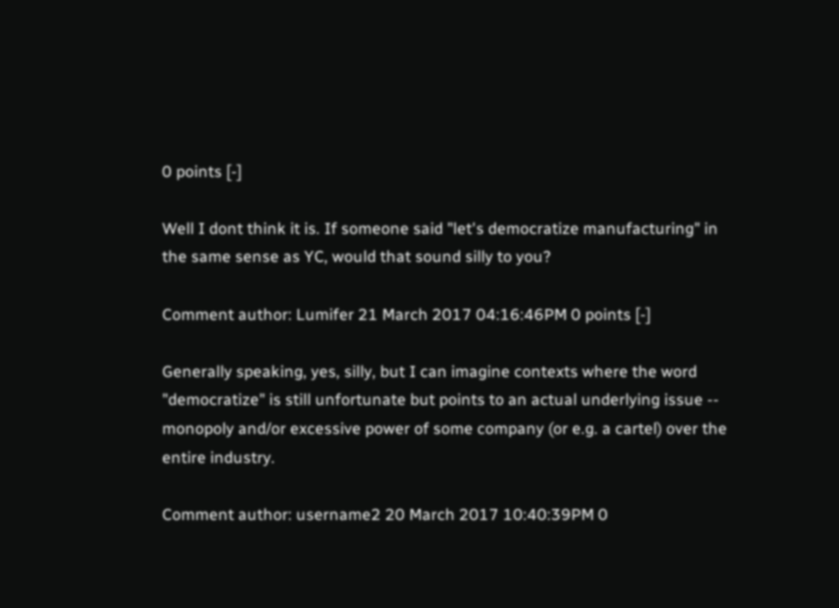0 points [-]

Well I dont think it is. If someone said "let's democratize manufacturing" in the same sense as YC, would that sound silly to you?

Comment author: Lumifer 21 March 2017 04:16:46PM 0 points [-]

Generally speaking, yes, silly, but I can imagine contexts where the word "democratize" is still unfortunate but points to an actual underlying issue -- monopoly and/or excessive power of some company (or e.g. a cartel) over the entire industry.

Comment author: username2 20 March 2017 10:40:39PM 0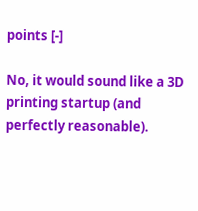points [-]

No, it would sound like a 3D printing startup (and perfectly reasonable).